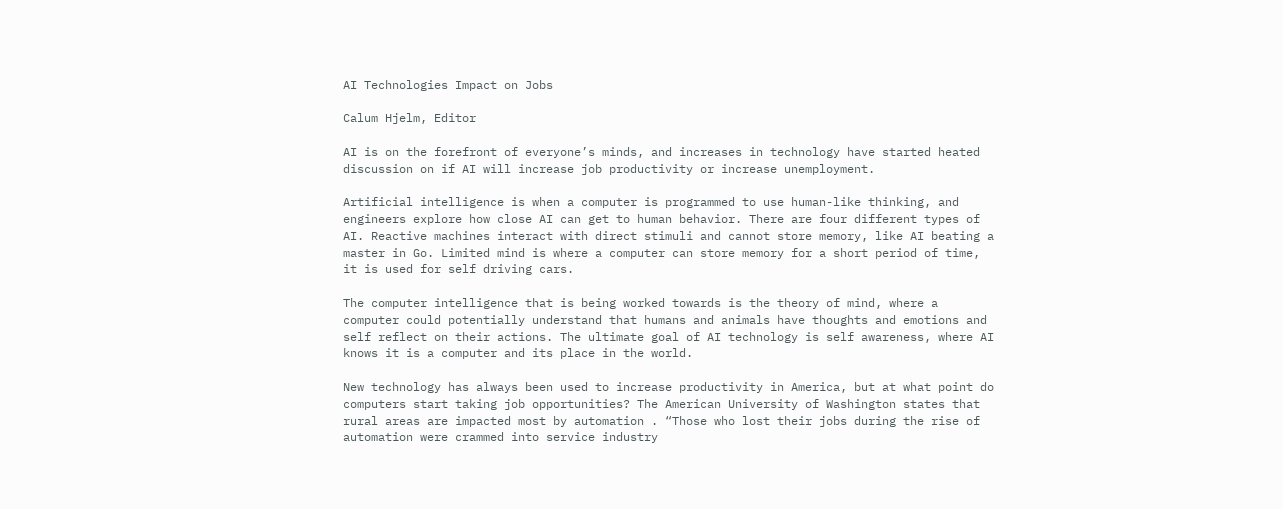AI Technologies Impact on Jobs

Calum Hjelm, Editor

AI is on the forefront of everyone’s minds, and increases in technology have started heated discussion on if AI will increase job productivity or increase unemployment.

Artificial intelligence is when a computer is programmed to use human-like thinking, and engineers explore how close AI can get to human behavior. There are four different types of AI. Reactive machines interact with direct stimuli and cannot store memory, like AI beating a master in Go. Limited mind is where a computer can store memory for a short period of time, it is used for self driving cars.

The computer intelligence that is being worked towards is the theory of mind, where a computer could potentially understand that humans and animals have thoughts and emotions and self reflect on their actions. The ultimate goal of AI technology is self awareness, where AI knows it is a computer and its place in the world.

New technology has always been used to increase productivity in America, but at what point do computers start taking job opportunities? The American University of Washington states that rural areas are impacted most by automation . “Those who lost their jobs during the rise of automation were crammed into service industry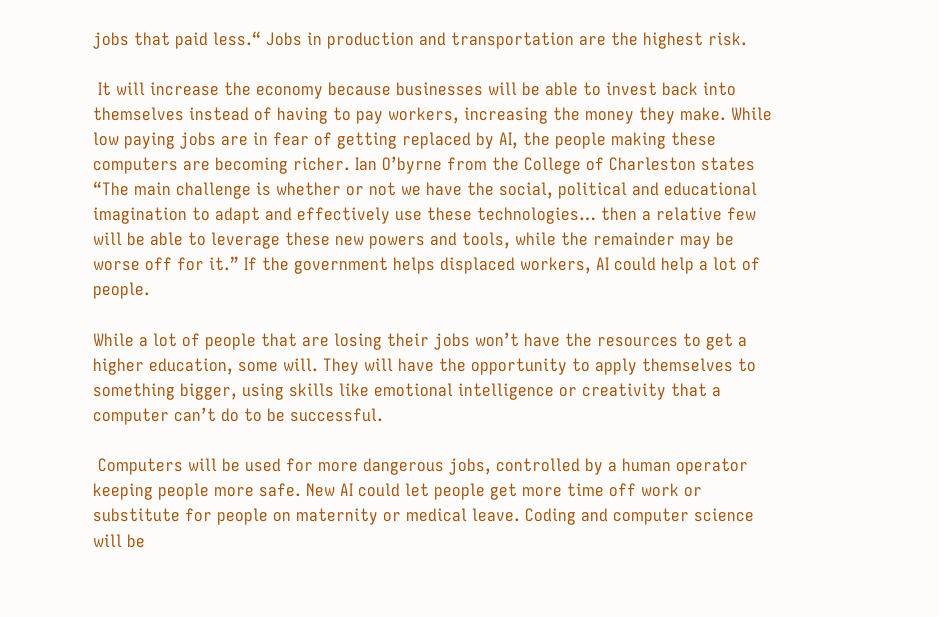jobs that paid less.“ Jobs in production and transportation are the highest risk.

 It will increase the economy because businesses will be able to invest back into themselves instead of having to pay workers, increasing the money they make. While low paying jobs are in fear of getting replaced by AI, the people making these computers are becoming richer. Ian O’byrne from the College of Charleston states “The main challenge is whether or not we have the social, political and educational imagination to adapt and effectively use these technologies… then a relative few will be able to leverage these new powers and tools, while the remainder may be worse off for it.” If the government helps displaced workers, AI could help a lot of people.

While a lot of people that are losing their jobs won’t have the resources to get a higher education, some will. They will have the opportunity to apply themselves to something bigger, using skills like emotional intelligence or creativity that a computer can’t do to be successful.

 Computers will be used for more dangerous jobs, controlled by a human operator keeping people more safe. New AI could let people get more time off work or substitute for people on maternity or medical leave. Coding and computer science will be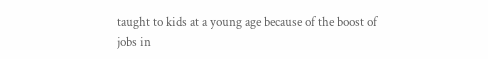taught to kids at a young age because of the boost of jobs in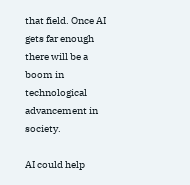that field. Once AI gets far enough there will be a boom in technological advancement in society.

AI could help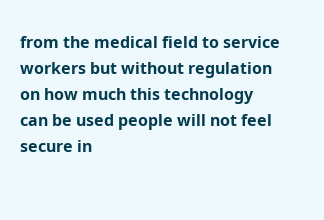from the medical field to service workers but without regulation on how much this technology can be used people will not feel secure in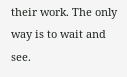their work. The only way is to wait and see.